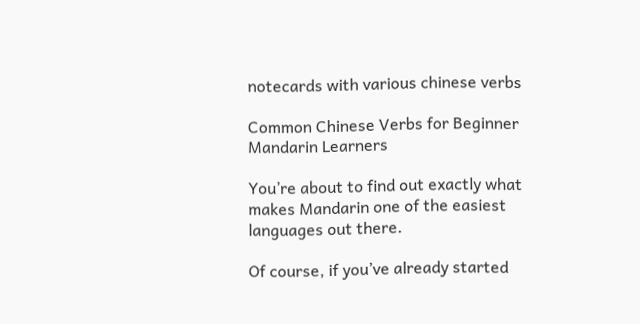notecards with various chinese verbs

Common Chinese Verbs for Beginner Mandarin Learners

You’re about to find out exactly what makes Mandarin one of the easiest languages out there.

Of course, if you’ve already started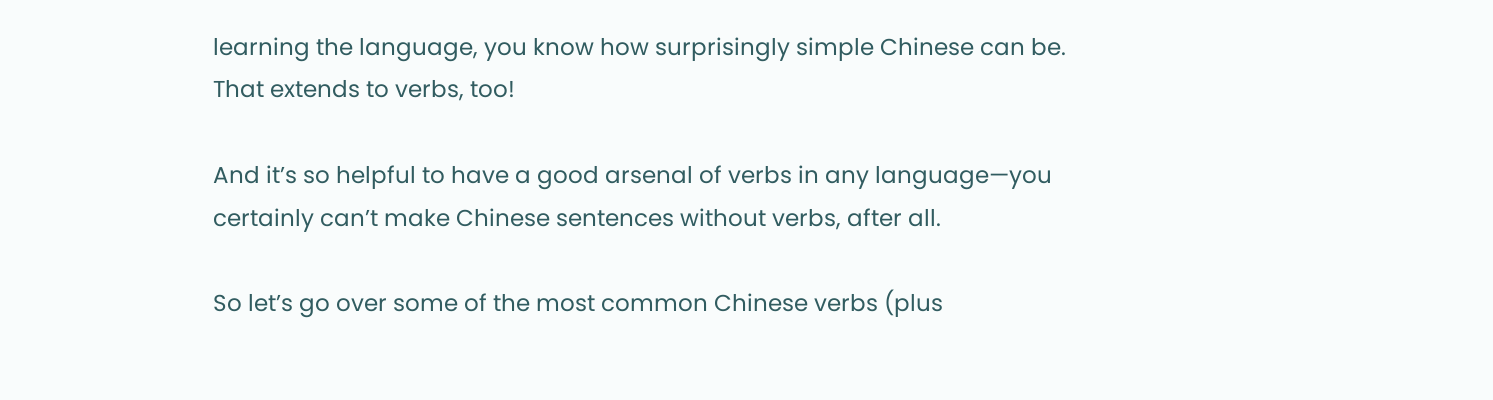learning the language, you know how surprisingly simple Chinese can be. That extends to verbs, too!

And it’s so helpful to have a good arsenal of verbs in any language—you certainly can’t make Chinese sentences without verbs, after all.

So let’s go over some of the most common Chinese verbs (plus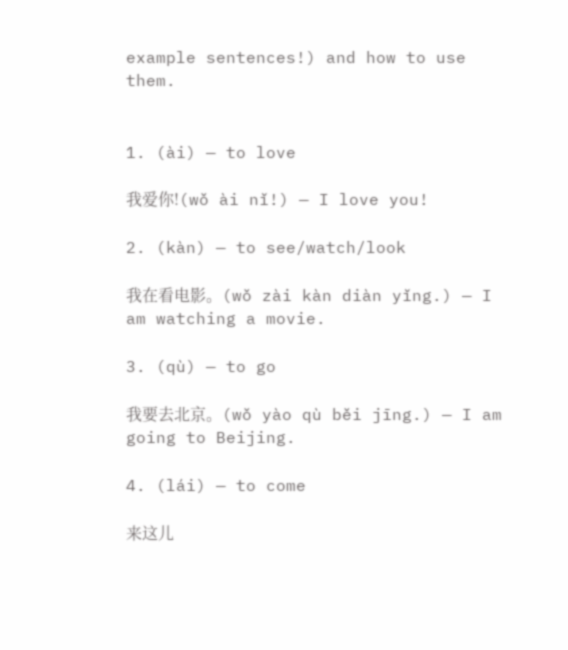example sentences!) and how to use them.


1. (ài) — to love

我爱你!(wǒ ài nǐ!) — I love you!

2. (kàn) — to see/watch/look

我在看电影。(wǒ zài kàn diàn yǐng.) — I am watching a movie.

3. (qù) — to go

我要去北京。(wǒ yào qù běi jīng.) — I am going to Beijing.

4. (lái) — to come

来这儿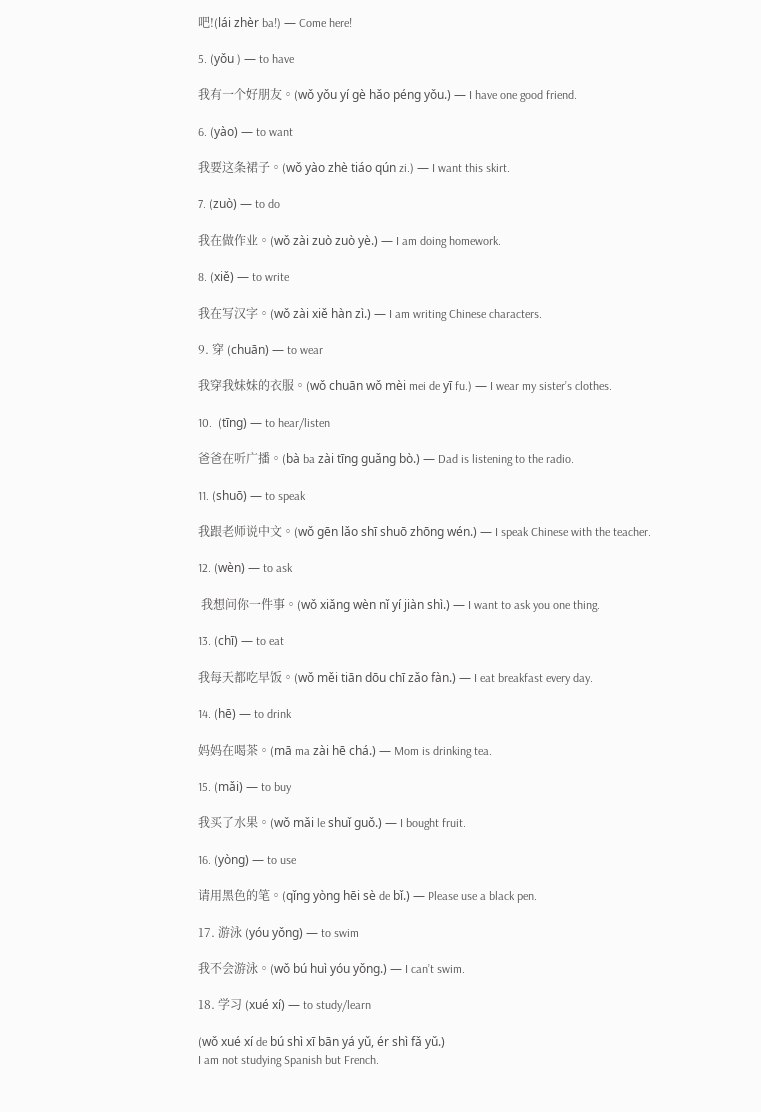吧!(lái zhèr ba!) — Come here!

5. (yǒu ) — to have

我有一个好朋友。(wǒ yǒu yí gè hǎo péng yǒu.) — I have one good friend.

6. (yào) — to want

我要这条裙子。(wǒ yào zhè tiáo qún zi.) — I want this skirt.

7. (zuò) — to do

我在做作业。(wǒ zài zuò zuò yè.) — I am doing homework.

8. (xiě) — to write

我在写汉字。(wǒ zài xiě hàn zì.) — I am writing Chinese characters.

9. 穿 (chuān) — to wear

我穿我妹妹的衣服。(wǒ chuān wǒ mèi mei de yī fu.) — I wear my sister’s clothes.

10.  (tīng) — to hear/listen

爸爸在听广播。(bà ba zài tīng guǎng bò.) — Dad is listening to the radio.

11. (shuō) — to speak

我跟老师说中文。(wǒ gēn lǎo shī shuō zhōng wén.) — I speak Chinese with the teacher.

12. (wèn) — to ask

 我想问你一件事。(wǒ xiǎng wèn nǐ yí jiàn shì.) — I want to ask you one thing.

13. (chī) — to eat

我每天都吃早饭。(wǒ měi tiān dōu chī zǎo fàn.) — I eat breakfast every day.

14. (hē) — to drink

妈妈在喝茶。(mā ma zài hē chá.) — Mom is drinking tea.

15. (mǎi) — to buy

我买了水果。(wǒ mǎi le shuǐ guǒ.) — I bought fruit.

16. (yòng) — to use

请用黑色的笔。(qǐng yòng hēi sè de bǐ.) — Please use a black pen.

17. 游泳 (yóu yǒng) — to swim

我不会游泳。(wǒ bú huì yóu yǒng.) — I can’t swim.

18. 学习 (xué xí) — to study/learn

(wǒ xué xí de bú shì xī bān yá yǔ, ér shì fǎ yǔ.)
I am not studying Spanish but French.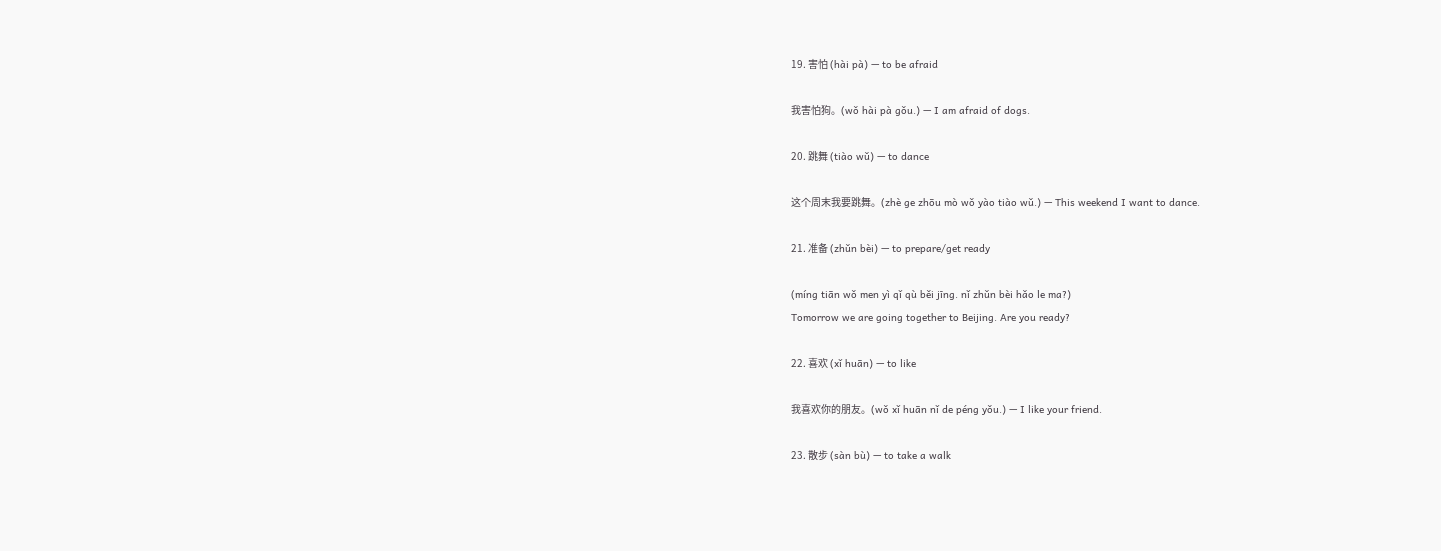19. 害怕 (hài pà) — to be afraid

我害怕狗。(wǒ hài pà gǒu.) — I am afraid of dogs.

20. 跳舞 (tiào wǔ) — to dance

这个周末我要跳舞。(zhè ge zhōu mò wǒ yào tiào wǔ.) — This weekend I want to dance.

21. 准备 (zhǔn bèi) — to prepare/get ready

(míng tiān wǒ men yì qǐ qù běi jīng. nǐ zhǔn bèi hǎo le ma?)
Tomorrow we are going together to Beijing. Are you ready?

22. 喜欢 (xǐ huān) — to like

我喜欢你的朋友。(wǒ xǐ huān nǐ de péng yǒu.) — I like your friend.

23. 散步 (sàn bù) — to take a walk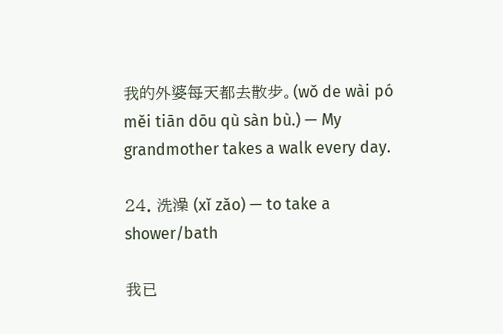我的外婆每天都去散步。(wǒ de wài pó měi tiān dōu qù sàn bù.) — My grandmother takes a walk every day.

24. 洗澡 (xǐ zǎo) — to take a shower/bath

我已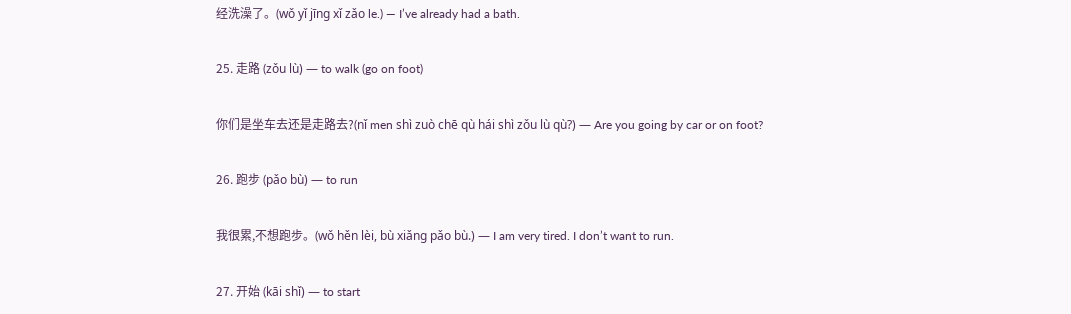经洗澡了。(wǒ yǐ jīng xǐ zǎo le.) — I’ve already had a bath.

25. 走路 (zǒu lù) — to walk (go on foot)

你们是坐车去还是走路去?(nǐ men shì zuò chē qù hái shì zǒu lù qù?) — Are you going by car or on foot?

26. 跑步 (pǎo bù) — to run

我很累,不想跑步。(wǒ hěn lèi, bù xiǎng pǎo bù.) — I am very tired. I don’t want to run.

27. 开始 (kāi shǐ) — to start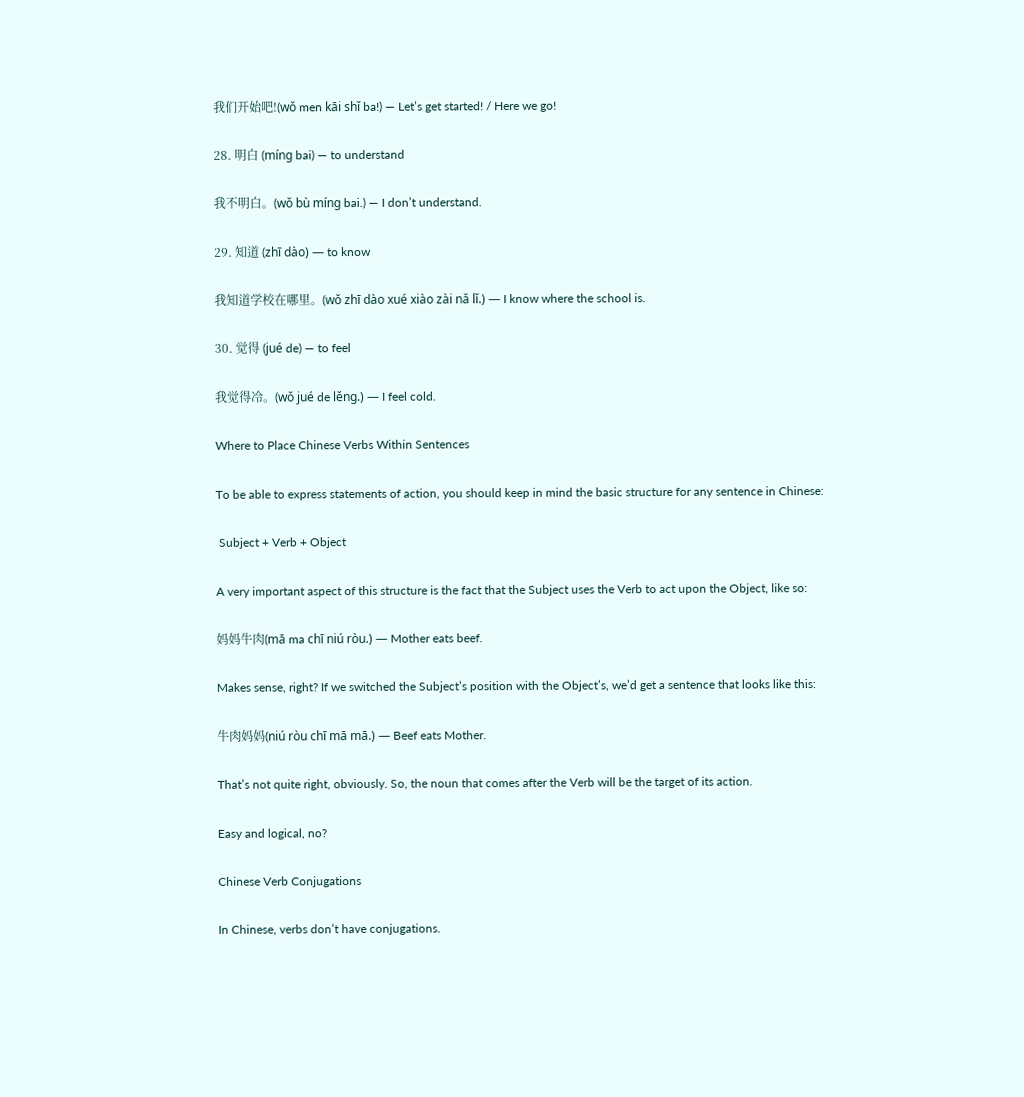我们开始吧!(wǒ men kāi shǐ ba!) — Let’s get started! / Here we go!

28. 明白 (míng bai) — to understand

我不明白。(wǒ bù míng bai.) — I don’t understand.

29. 知道 (zhī dào) — to know

我知道学校在哪里。(wǒ zhī dào xué xiào zài nǎ lǐ.) — I know where the school is.

30. 觉得 (jué de) — to feel

我觉得冷。(wǒ jué de lěng.) — I feel cold.

Where to Place Chinese Verbs Within Sentences

To be able to express statements of action, you should keep in mind the basic structure for any sentence in Chinese:

 Subject + Verb + Object

A very important aspect of this structure is the fact that the Subject uses the Verb to act upon the Object, like so:

妈妈牛肉(mā ma chī niú ròu.) — Mother eats beef.

Makes sense, right? If we switched the Subject’s position with the Object’s, we’d get a sentence that looks like this:

牛肉妈妈(niú ròu chī mā mā.) — Beef eats Mother.

That’s not quite right, obviously. So, the noun that comes after the Verb will be the target of its action.

Easy and logical, no?

Chinese Verb Conjugations

In Chinese, verbs don’t have conjugations.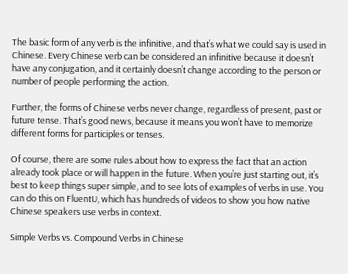The basic form of any verb is the infinitive, and that’s what we could say is used in Chinese. Every Chinese verb can be considered an infinitive because it doesn’t have any conjugation, and it certainly doesn’t change according to the person or number of people performing the action.

Further, the forms of Chinese verbs never change, regardless of present, past or future tense. That’s good news, because it means you won’t have to memorize different forms for participles or tenses.

Of course, there are some rules about how to express the fact that an action already took place or will happen in the future. When you’re just starting out, it’s best to keep things super simple, and to see lots of examples of verbs in use. You can do this on FluentU, which has hundreds of videos to show you how native Chinese speakers use verbs in context.

Simple Verbs vs. Compound Verbs in Chinese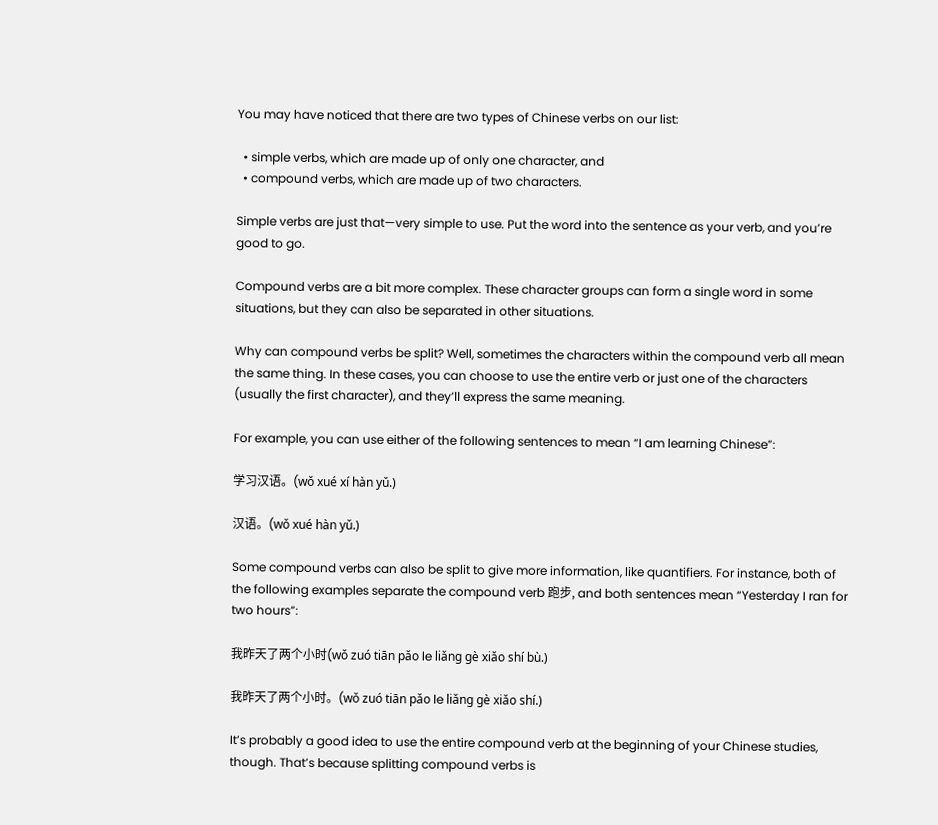You may have noticed that there are two types of Chinese verbs on our list:

  • simple verbs, which are made up of only one character, and
  • compound verbs, which are made up of two characters.

Simple verbs are just that—very simple to use. Put the word into the sentence as your verb, and you’re good to go.

Compound verbs are a bit more complex. These character groups can form a single word in some situations, but they can also be separated in other situations.

Why can compound verbs be split? Well, sometimes the characters within the compound verb all mean the same thing. In these cases, you can choose to use the entire verb or just one of the characters (usually the first character), and they’ll express the same meaning.

For example, you can use either of the following sentences to mean “I am learning Chinese”:

学习汉语。(wǒ xué xí hàn yǔ.)

汉语。(wǒ xué hàn yǔ.)

Some compound verbs can also be split to give more information, like quantifiers. For instance, both of the following examples separate the compound verb 跑步, and both sentences mean “Yesterday I ran for two hours”:

我昨天了两个小时(wǒ zuó tiān pǎo le liǎng gè xiǎo shí bù.)

我昨天了两个小时。(wǒ zuó tiān pǎo le liǎng gè xiǎo shí.)

It’s probably a good idea to use the entire compound verb at the beginning of your Chinese studies, though. That’s because splitting compound verbs is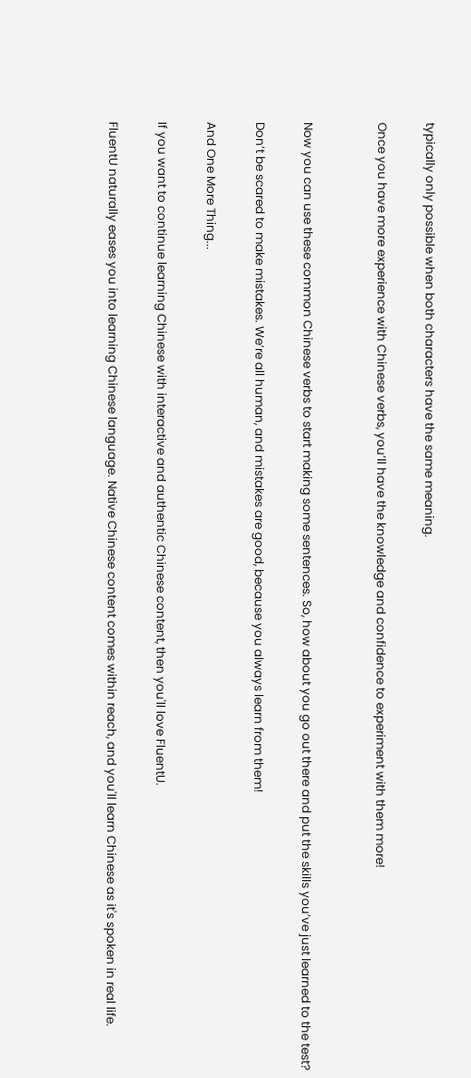typically only possible when both characters have the same meaning.

Once you have more experience with Chinese verbs, you’ll have the knowledge and confidence to experiment with them more!


Now you can use these common Chinese verbs to start making some sentences. So, how about you go out there and put the skills you’ve just learned to the test?

Don’t be scared to make mistakes. We’re all human, and mistakes are good, because you always learn from them!

And One More Thing...

If you want to continue learning Chinese with interactive and authentic Chinese content, then you'll love FluentU.

FluentU naturally eases you into learning Chinese language. Native Chinese content comes within reach, and you'll learn Chinese as it's spoken in real life.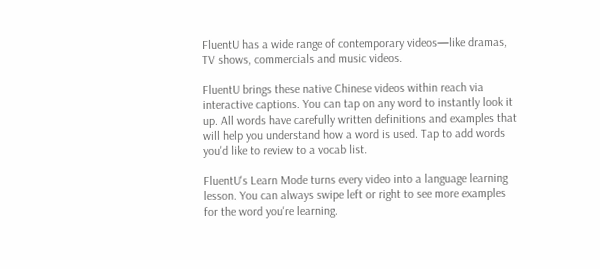FluentU has a wide range of contemporary videos—like dramas, TV shows, commercials and music videos.

FluentU brings these native Chinese videos within reach via interactive captions. You can tap on any word to instantly look it up. All words have carefully written definitions and examples that will help you understand how a word is used. Tap to add words you'd like to review to a vocab list.

FluentU's Learn Mode turns every video into a language learning lesson. You can always swipe left or right to see more examples for the word you're learning.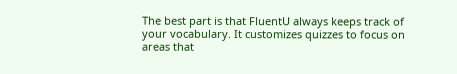The best part is that FluentU always keeps track of your vocabulary. It customizes quizzes to focus on areas that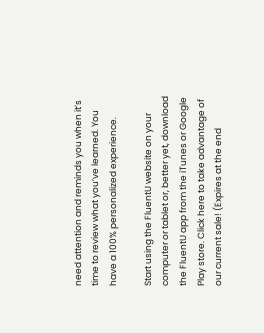need attention and reminds you when it’s time to review what you’ve learned. You have a 100% personalized experience.

Start using the FluentU website on your computer or tablet or, better yet, download the FluentU app from the iTunes or Google Play store. Click here to take advantage of our current sale! (Expires at the end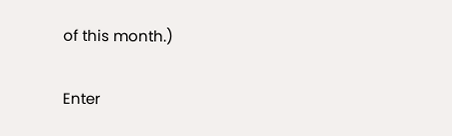of this month.)

Enter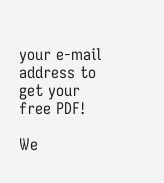your e-mail address to get your free PDF!

We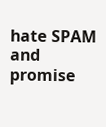hate SPAM and promise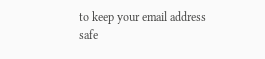to keep your email address safe